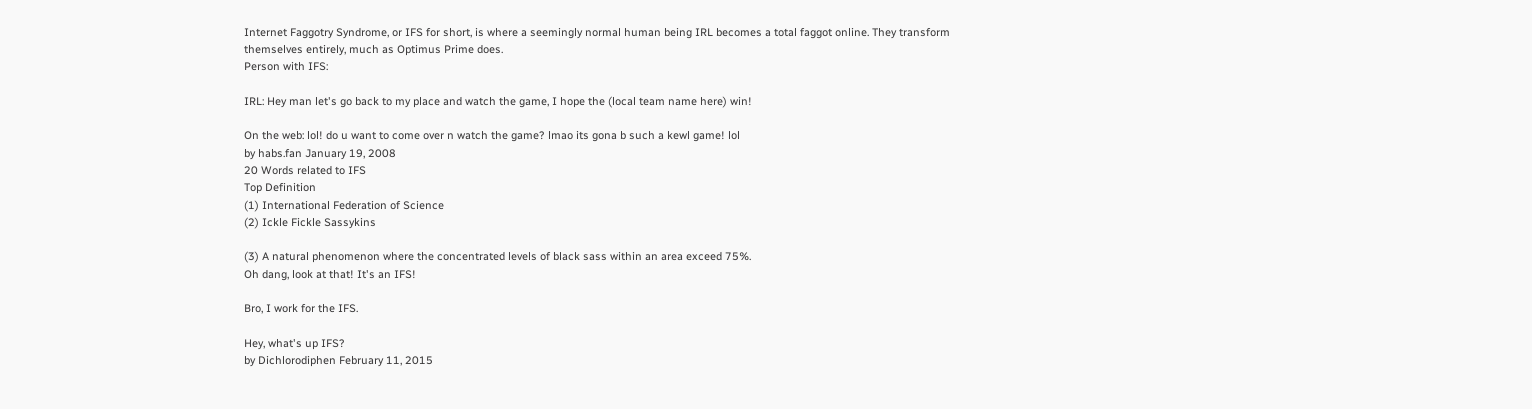Internet Faggotry Syndrome, or IFS for short, is where a seemingly normal human being IRL becomes a total faggot online. They transform themselves entirely, much as Optimus Prime does.
Person with IFS:

IRL: Hey man let's go back to my place and watch the game, I hope the (local team name here) win!

On the web: lol! do u want to come over n watch the game? lmao its gona b such a kewl game! lol
by habs.fan January 19, 2008
20 Words related to IFS
Top Definition
(1) International Federation of Science
(2) Ickle Fickle Sassykins

(3) A natural phenomenon where the concentrated levels of black sass within an area exceed 75%.
Oh dang, look at that! It's an IFS!

Bro, I work for the IFS.

Hey, what's up IFS?
by Dichlorodiphen February 11, 2015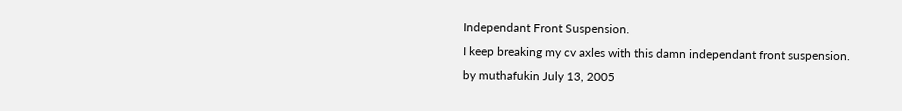Independant Front Suspension.
I keep breaking my cv axles with this damn independant front suspension.
by muthafukin July 13, 2005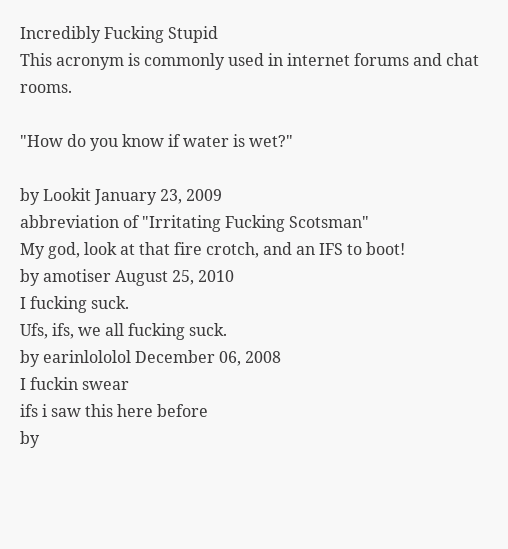Incredibly Fucking Stupid
This acronym is commonly used in internet forums and chat rooms.

"How do you know if water is wet?"

by Lookit January 23, 2009
abbreviation of "Irritating Fucking Scotsman"
My god, look at that fire crotch, and an IFS to boot!
by amotiser August 25, 2010
I fucking suck.
Ufs, ifs, we all fucking suck.
by earinlololol December 06, 2008
I fuckin swear
ifs i saw this here before
by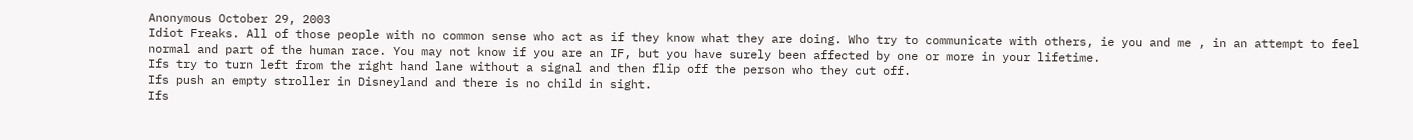Anonymous October 29, 2003
Idiot Freaks. All of those people with no common sense who act as if they know what they are doing. Who try to communicate with others, ie you and me , in an attempt to feel normal and part of the human race. You may not know if you are an IF, but you have surely been affected by one or more in your lifetime.
Ifs try to turn left from the right hand lane without a signal and then flip off the person who they cut off.
Ifs push an empty stroller in Disneyland and there is no child in sight.
Ifs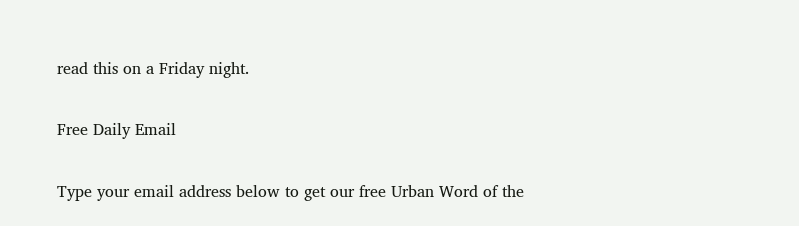read this on a Friday night.

Free Daily Email

Type your email address below to get our free Urban Word of the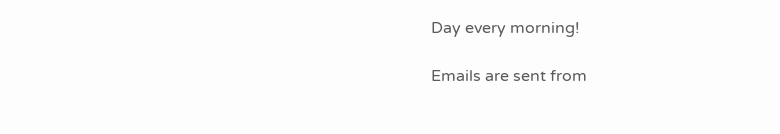Day every morning!

Emails are sent from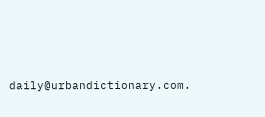daily@urbandictionary.com.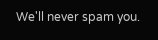We'll never spam you.